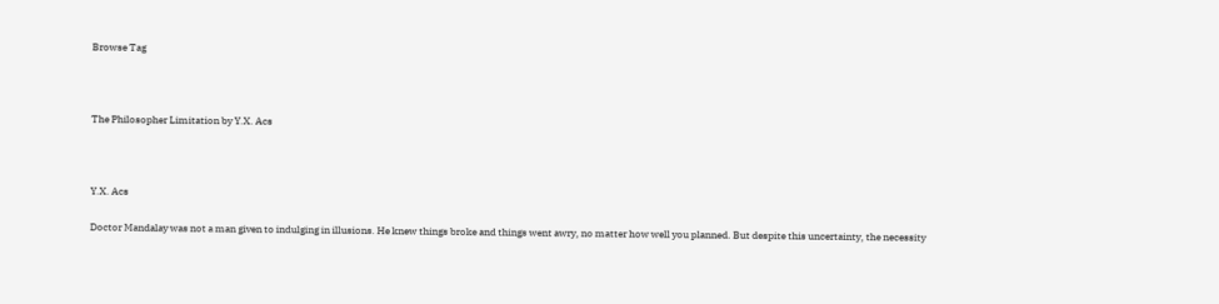Browse Tag



The Philosopher Limitation by Y.X. Acs



Y.X. Acs

Doctor Mandalay was not a man given to indulging in illusions. He knew things broke and things went awry, no matter how well you planned. But despite this uncertainty, the necessity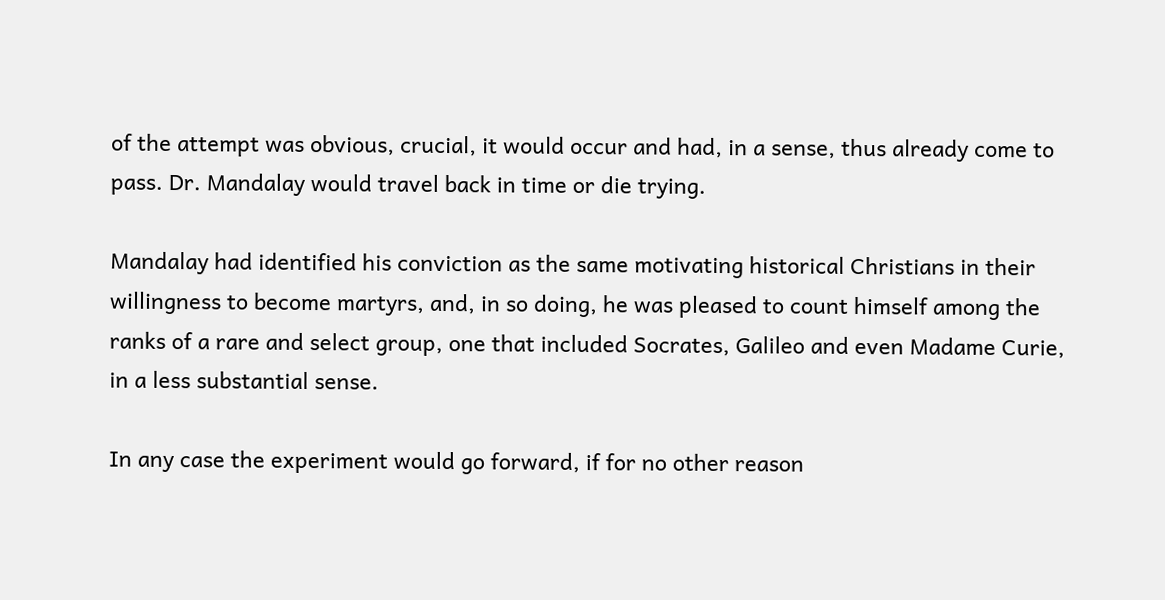of the attempt was obvious, crucial, it would occur and had, in a sense, thus already come to pass. Dr. Mandalay would travel back in time or die trying.

Mandalay had identified his conviction as the same motivating historical Christians in their willingness to become martyrs, and, in so doing, he was pleased to count himself among the ranks of a rare and select group, one that included Socrates, Galileo and even Madame Curie, in a less substantial sense.

In any case the experiment would go forward, if for no other reason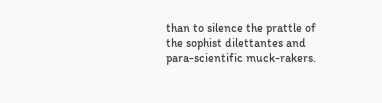than to silence the prattle of the sophist dilettantes and para-scientific muck-rakers.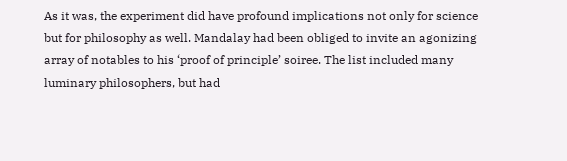As it was, the experiment did have profound implications not only for science but for philosophy as well. Mandalay had been obliged to invite an agonizing array of notables to his ‘proof of principle’ soiree. The list included many luminary philosophers, but had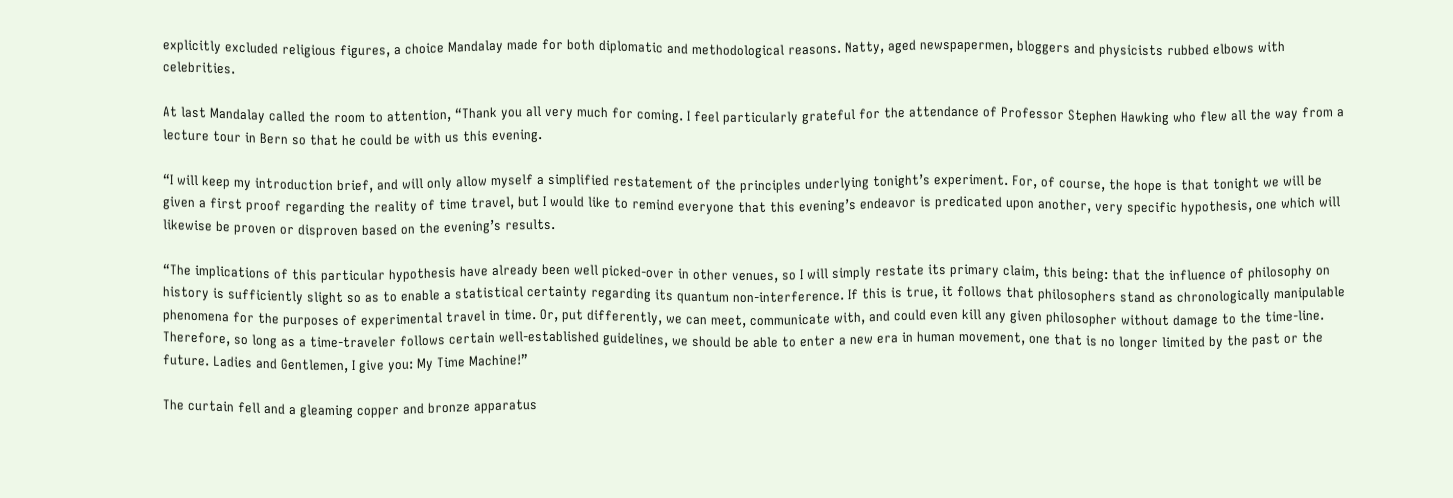explicitly excluded religious figures, a choice Mandalay made for both diplomatic and methodological reasons. Natty, aged newspapermen, bloggers and physicists rubbed elbows with celebrities.

At last Mandalay called the room to attention, “Thank you all very much for coming. I feel particularly grateful for the attendance of Professor Stephen Hawking who flew all the way from a lecture tour in Bern so that he could be with us this evening.

“I will keep my introduction brief, and will only allow myself a simplified restatement of the principles underlying tonight’s experiment. For, of course, the hope is that tonight we will be given a first proof regarding the reality of time travel, but I would like to remind everyone that this evening’s endeavor is predicated upon another, very specific hypothesis, one which will likewise be proven or disproven based on the evening’s results.

“The implications of this particular hypothesis have already been well picked-over in other venues, so I will simply restate its primary claim, this being: that the influence of philosophy on history is sufficiently slight so as to enable a statistical certainty regarding its quantum non-interference. If this is true, it follows that philosophers stand as chronologically manipulable phenomena for the purposes of experimental travel in time. Or, put differently, we can meet, communicate with, and could even kill any given philosopher without damage to the time-line. Therefore, so long as a time-traveler follows certain well-established guidelines, we should be able to enter a new era in human movement, one that is no longer limited by the past or the future. Ladies and Gentlemen, I give you: My Time Machine!”

The curtain fell and a gleaming copper and bronze apparatus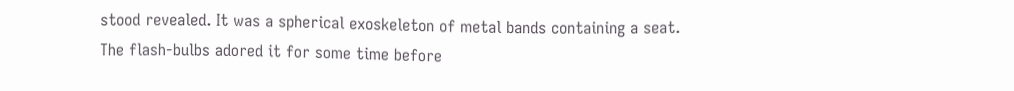stood revealed. It was a spherical exoskeleton of metal bands containing a seat. The flash-bulbs adored it for some time before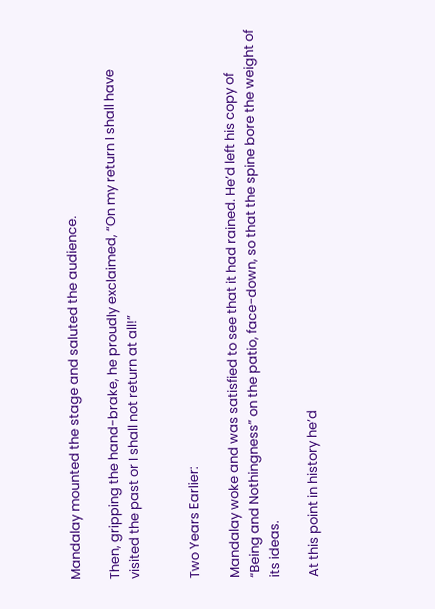Mandalay mounted the stage and saluted the audience.

Then, gripping the hand-brake, he proudly exclaimed, “On my return I shall have visited the past or I shall not return at all!”


Two Years Earlier:

Mandalay woke and was satisfied to see that it had rained. He’d left his copy of “Being and Nothingness” on the patio, face-down, so that the spine bore the weight of its ideas.

At this point in history he’d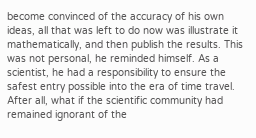become convinced of the accuracy of his own ideas, all that was left to do now was illustrate it mathematically, and then publish the results. This was not personal, he reminded himself. As a scientist, he had a responsibility to ensure the safest entry possible into the era of time travel. After all, what if the scientific community had remained ignorant of the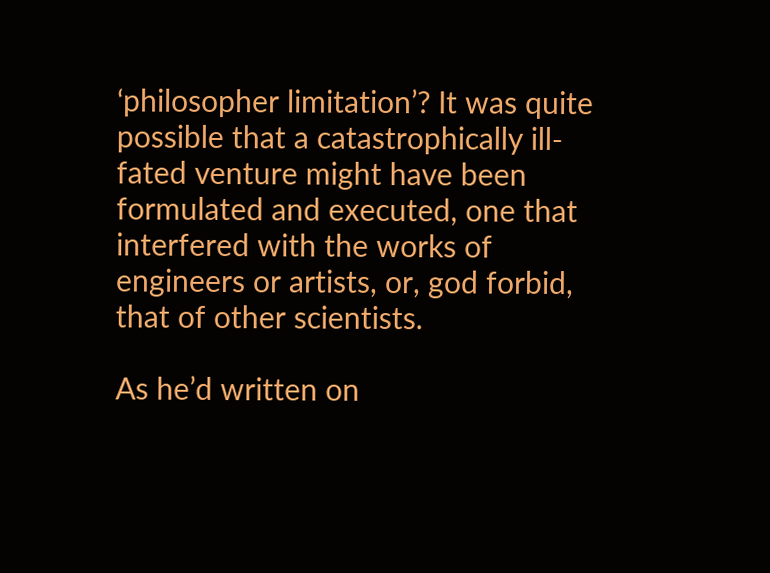‘philosopher limitation’? It was quite possible that a catastrophically ill-fated venture might have been formulated and executed, one that interfered with the works of engineers or artists, or, god forbid, that of other scientists.

As he’d written on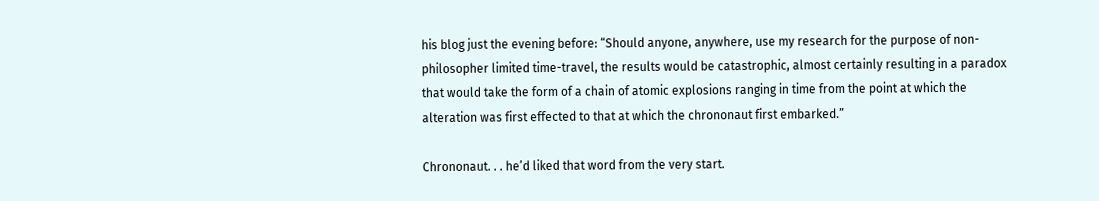his blog just the evening before: “Should anyone, anywhere, use my research for the purpose of non-philosopher limited time-travel, the results would be catastrophic, almost certainly resulting in a paradox that would take the form of a chain of atomic explosions ranging in time from the point at which the alteration was first effected to that at which the chrononaut first embarked.”

Chrononaut. . . he’d liked that word from the very start.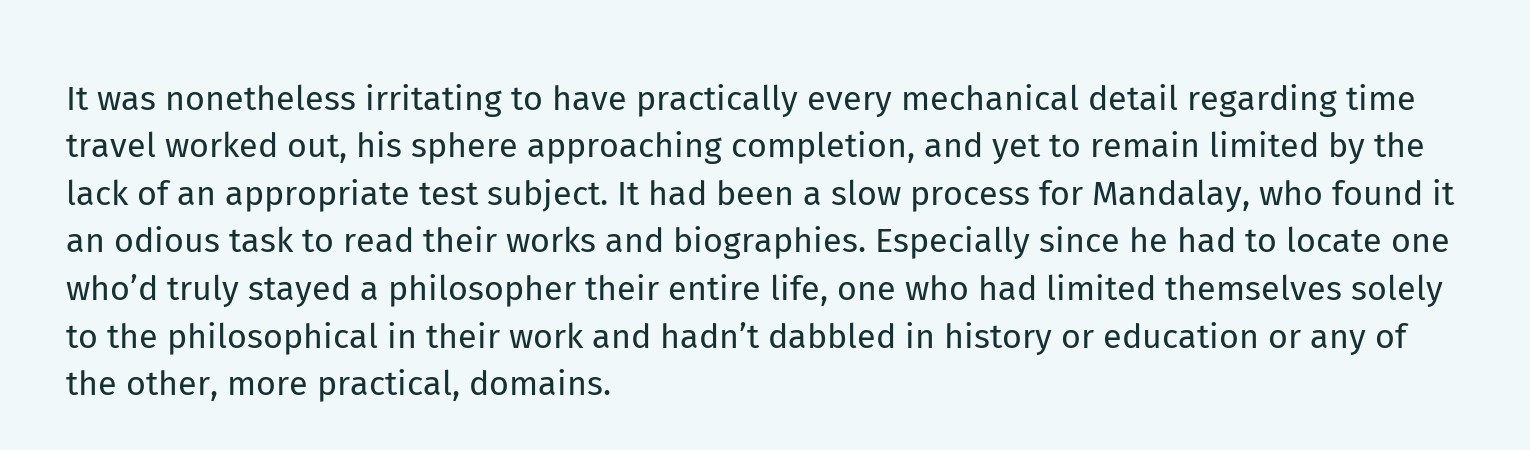It was nonetheless irritating to have practically every mechanical detail regarding time travel worked out, his sphere approaching completion, and yet to remain limited by the lack of an appropriate test subject. It had been a slow process for Mandalay, who found it an odious task to read their works and biographies. Especially since he had to locate one who’d truly stayed a philosopher their entire life, one who had limited themselves solely to the philosophical in their work and hadn’t dabbled in history or education or any of the other, more practical, domains.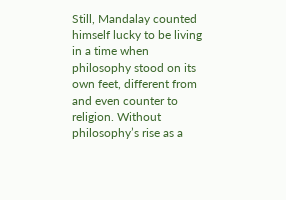Still, Mandalay counted himself lucky to be living in a time when philosophy stood on its own feet, different from and even counter to religion. Without philosophy’s rise as a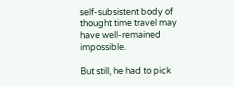self-subsistent body of thought time travel may have well-remained impossible.

But still, he had to pick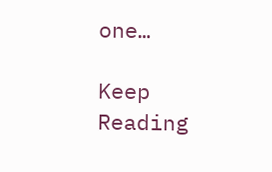one…

Keep Reading